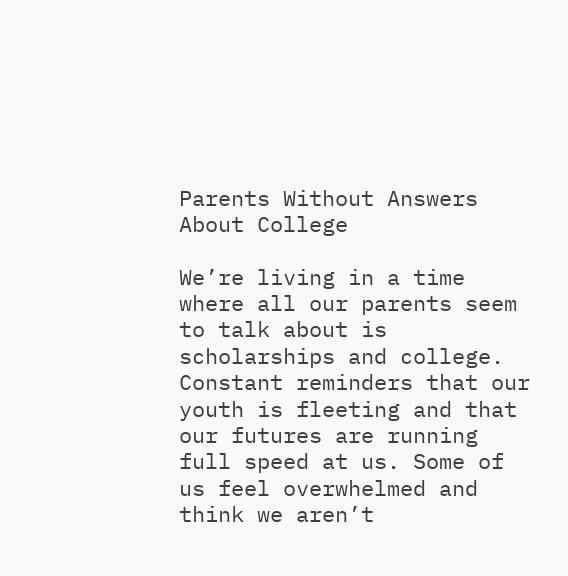Parents Without Answers About College

We’re living in a time where all our parents seem to talk about is scholarships and college. Constant reminders that our youth is fleeting and that our futures are running full speed at us. Some of us feel overwhelmed and think we aren’t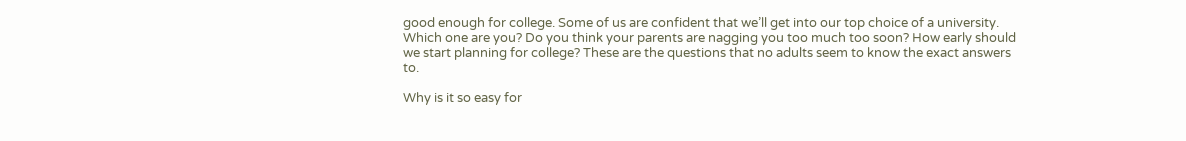good enough for college. Some of us are confident that we’ll get into our top choice of a university. Which one are you? Do you think your parents are nagging you too much too soon? How early should we start planning for college? These are the questions that no adults seem to know the exact answers to.

Why is it so easy for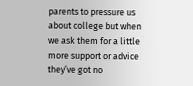parents to pressure us about college but when we ask them for a little more support or advice they’ve got no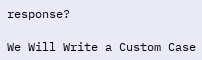response?

We Will Write a Custom Case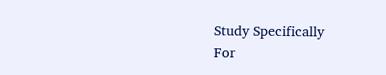Study Specifically
For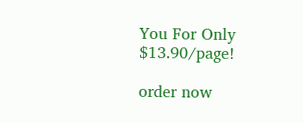You For Only $13.90/page!

order now